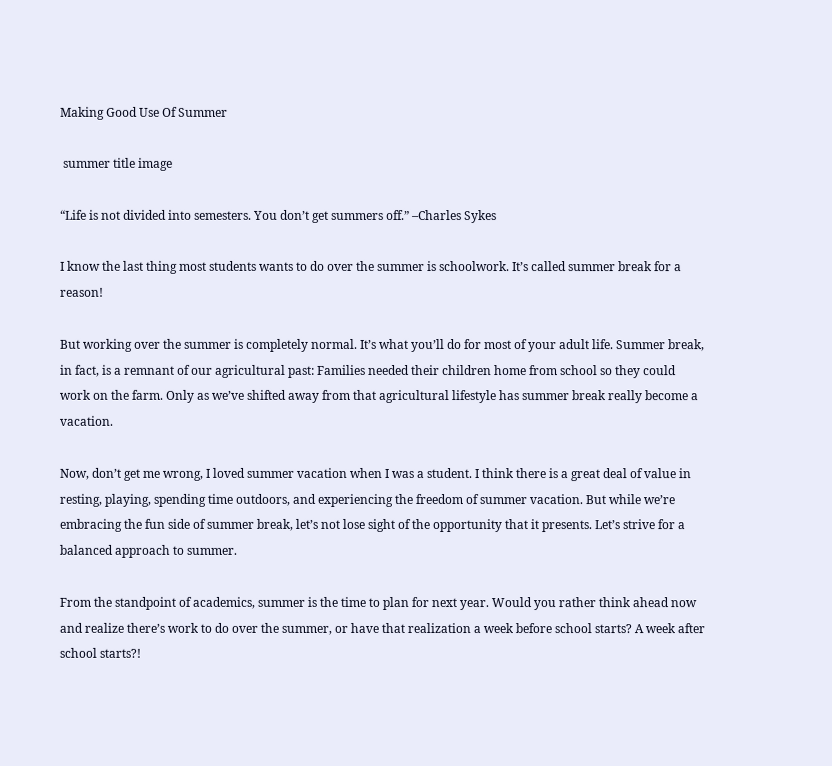Making Good Use Of Summer

 summer title image

“Life is not divided into semesters. You don’t get summers off.” –Charles Sykes

I know the last thing most students wants to do over the summer is schoolwork. It’s called summer break for a reason!

But working over the summer is completely normal. It’s what you’ll do for most of your adult life. Summer break, in fact, is a remnant of our agricultural past: Families needed their children home from school so they could work on the farm. Only as we’ve shifted away from that agricultural lifestyle has summer break really become a vacation.

Now, don’t get me wrong, I loved summer vacation when I was a student. I think there is a great deal of value in resting, playing, spending time outdoors, and experiencing the freedom of summer vacation. But while we’re embracing the fun side of summer break, let’s not lose sight of the opportunity that it presents. Let’s strive for a balanced approach to summer.

From the standpoint of academics, summer is the time to plan for next year. Would you rather think ahead now and realize there’s work to do over the summer, or have that realization a week before school starts? A week after school starts?!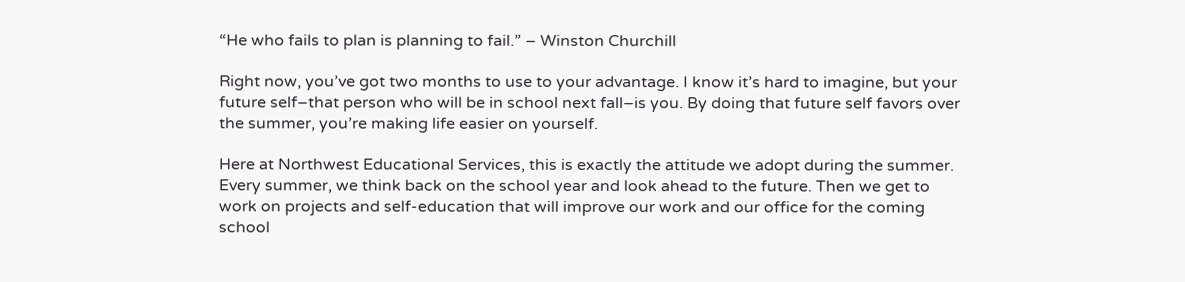“He who fails to plan is planning to fail.” – Winston Churchill

Right now, you’ve got two months to use to your advantage. I know it’s hard to imagine, but your future self–that person who will be in school next fall–is you. By doing that future self favors over the summer, you’re making life easier on yourself.

Here at Northwest Educational Services, this is exactly the attitude we adopt during the summer. Every summer, we think back on the school year and look ahead to the future. Then we get to work on projects and self-education that will improve our work and our office for the coming school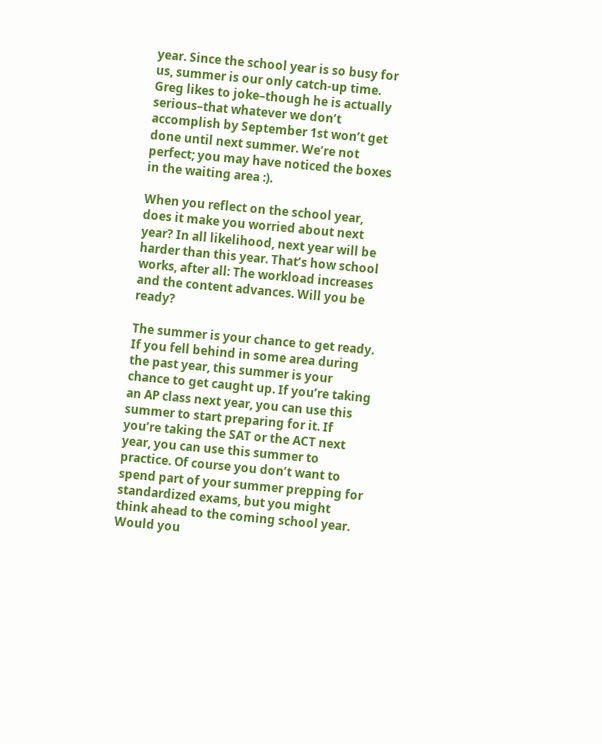year. Since the school year is so busy for us, summer is our only catch-up time. Greg likes to joke–though he is actually serious–that whatever we don’t accomplish by September 1st won’t get done until next summer. We’re not perfect; you may have noticed the boxes in the waiting area :).

When you reflect on the school year, does it make you worried about next year? In all likelihood, next year will be harder than this year. That’s how school works, after all: The workload increases and the content advances. Will you be ready?

The summer is your chance to get ready. If you fell behind in some area during the past year, this summer is your chance to get caught up. If you’re taking an AP class next year, you can use this summer to start preparing for it. If you’re taking the SAT or the ACT next year, you can use this summer to practice. Of course you don’t want to spend part of your summer prepping for standardized exams, but you might think ahead to the coming school year. Would you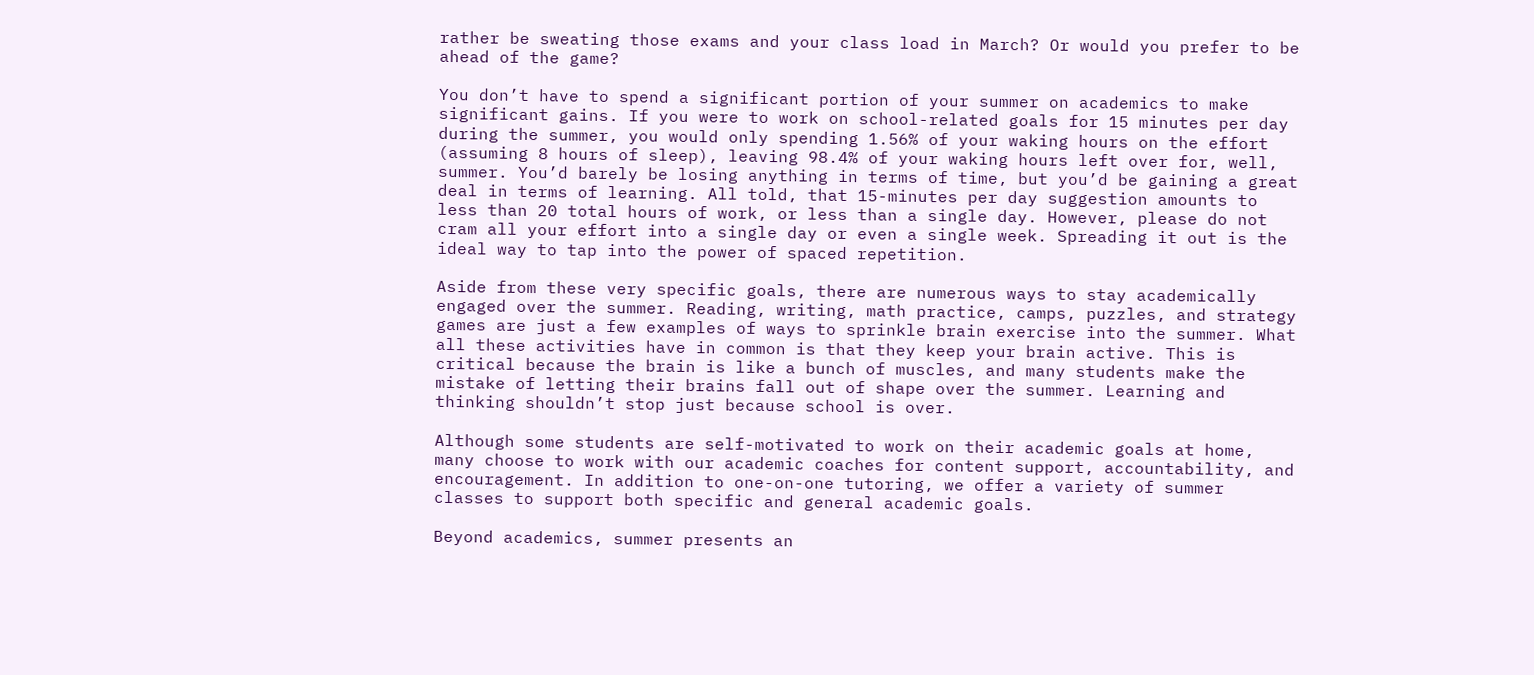rather be sweating those exams and your class load in March? Or would you prefer to be ahead of the game?

You don’t have to spend a significant portion of your summer on academics to make significant gains. If you were to work on school-related goals for 15 minutes per day during the summer, you would only spending 1.56% of your waking hours on the effort (assuming 8 hours of sleep), leaving 98.4% of your waking hours left over for, well, summer. You’d barely be losing anything in terms of time, but you’d be gaining a great deal in terms of learning. All told, that 15-minutes per day suggestion amounts to less than 20 total hours of work, or less than a single day. However, please do not cram all your effort into a single day or even a single week. Spreading it out is the ideal way to tap into the power of spaced repetition.

Aside from these very specific goals, there are numerous ways to stay academically engaged over the summer. Reading, writing, math practice, camps, puzzles, and strategy games are just a few examples of ways to sprinkle brain exercise into the summer. What all these activities have in common is that they keep your brain active. This is critical because the brain is like a bunch of muscles, and many students make the mistake of letting their brains fall out of shape over the summer. Learning and thinking shouldn’t stop just because school is over.

Although some students are self-motivated to work on their academic goals at home, many choose to work with our academic coaches for content support, accountability, and encouragement. In addition to one-on-one tutoring, we offer a variety of summer classes to support both specific and general academic goals.

Beyond academics, summer presents an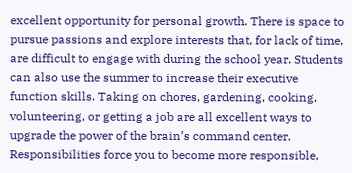excellent opportunity for personal growth. There is space to pursue passions and explore interests that, for lack of time, are difficult to engage with during the school year. Students can also use the summer to increase their executive function skills. Taking on chores, gardening, cooking, volunteering, or getting a job are all excellent ways to upgrade the power of the brain’s command center. Responsibilities force you to become more responsible,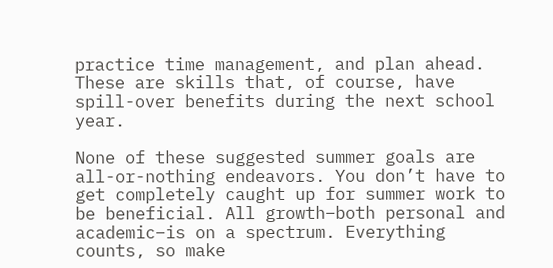practice time management, and plan ahead. These are skills that, of course, have spill-over benefits during the next school year.

None of these suggested summer goals are all-or-nothing endeavors. You don’t have to get completely caught up for summer work to be beneficial. All growth–both personal and academic–is on a spectrum. Everything counts, so make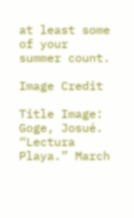at least some of your summer count.

Image Credit

Title Image: Goge, Josué. “Lectura Playa.” March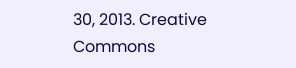30, 2013. Creative Commons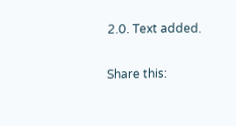2.0. Text added.

Share this: